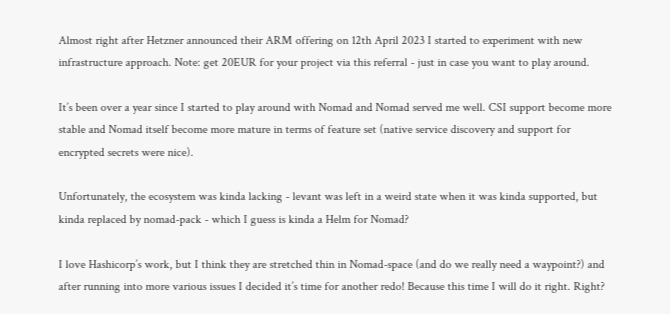Almost right after Hetzner announced their ARM offering on 12th April 2023 I started to experiment with new infrastructure approach. Note: get 20EUR for your project via this referral - just in case you want to play around.

It’s been over a year since I started to play around with Nomad and Nomad served me well. CSI support become more stable and Nomad itself become more mature in terms of feature set (native service discovery and support for encrypted secrets were nice).

Unfortunately, the ecosystem was kinda lacking - levant was left in a weird state when it was kinda supported, but kinda replaced by nomad-pack - which I guess is kinda a Helm for Nomad?

I love Hashicorp’s work, but I think they are stretched thin in Nomad-space (and do we really need a waypoint?) and after running into more various issues I decided it’s time for another redo! Because this time I will do it right. Right?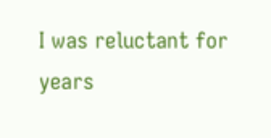I was reluctant for years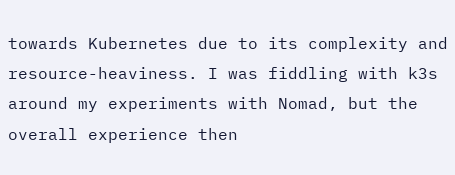towards Kubernetes due to its complexity and resource-heaviness. I was fiddling with k3s around my experiments with Nomad, but the overall experience then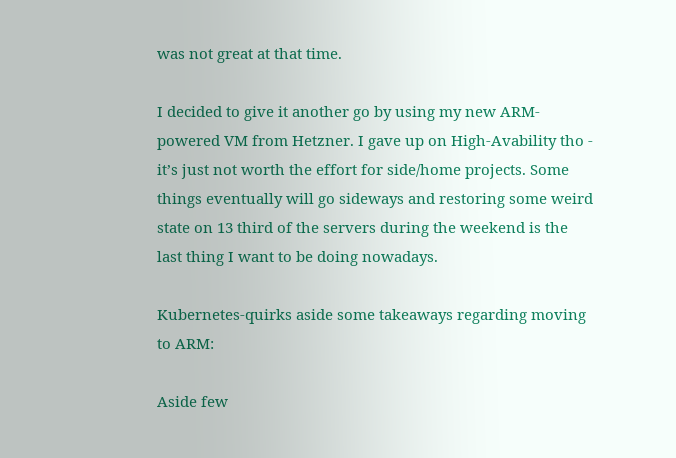was not great at that time.

I decided to give it another go by using my new ARM-powered VM from Hetzner. I gave up on High-Avability tho - it’s just not worth the effort for side/home projects. Some things eventually will go sideways and restoring some weird state on 13 third of the servers during the weekend is the last thing I want to be doing nowadays.

Kubernetes-quirks aside some takeaways regarding moving to ARM:

Aside few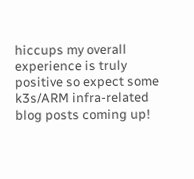hiccups my overall experience is truly positive so expect some k3s/ARM infra-related blog posts coming up!